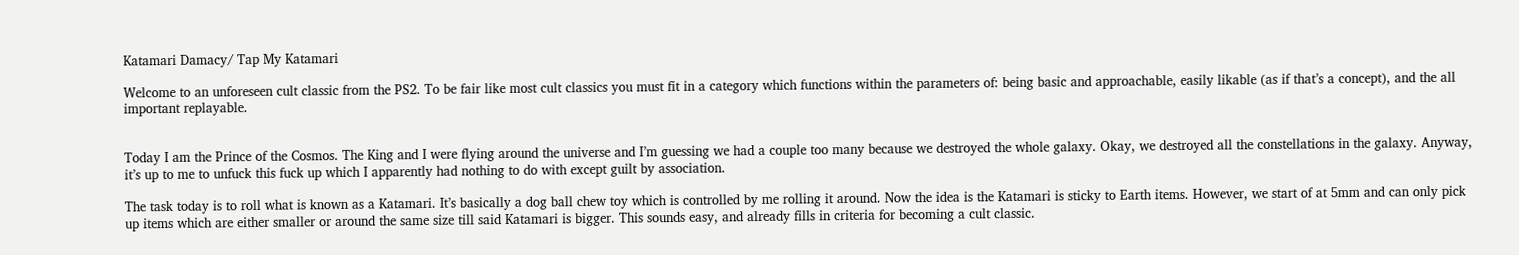Katamari Damacy/ Tap My Katamari

Welcome to an unforeseen cult classic from the PS2. To be fair like most cult classics you must fit in a category which functions within the parameters of: being basic and approachable, easily likable (as if that’s a concept), and the all important replayable.


Today I am the Prince of the Cosmos. The King and I were flying around the universe and I’m guessing we had a couple too many because we destroyed the whole galaxy. Okay, we destroyed all the constellations in the galaxy. Anyway, it’s up to me to unfuck this fuck up which I apparently had nothing to do with except guilt by association.

The task today is to roll what is known as a Katamari. It’s basically a dog ball chew toy which is controlled by me rolling it around. Now the idea is the Katamari is sticky to Earth items. However, we start of at 5mm and can only pick up items which are either smaller or around the same size till said Katamari is bigger. This sounds easy, and already fills in criteria for becoming a cult classic.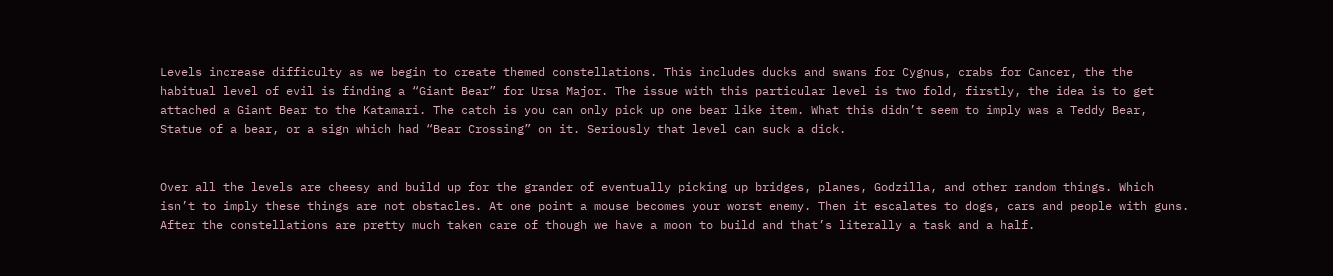Levels increase difficulty as we begin to create themed constellations. This includes ducks and swans for Cygnus, crabs for Cancer, the the habitual level of evil is finding a “Giant Bear” for Ursa Major. The issue with this particular level is two fold, firstly, the idea is to get attached a Giant Bear to the Katamari. The catch is you can only pick up one bear like item. What this didn’t seem to imply was a Teddy Bear, Statue of a bear, or a sign which had “Bear Crossing” on it. Seriously that level can suck a dick.


Over all the levels are cheesy and build up for the grander of eventually picking up bridges, planes, Godzilla, and other random things. Which isn’t to imply these things are not obstacles. At one point a mouse becomes your worst enemy. Then it escalates to dogs, cars and people with guns. After the constellations are pretty much taken care of though we have a moon to build and that’s literally a task and a half.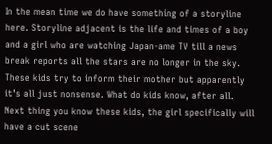In the mean time we do have something of a storyline here. Storyline adjacent is the life and times of a boy and a girl who are watching Japan-ame TV till a news break reports all the stars are no longer in the sky. These kids try to inform their mother but apparently it’s all just nonsense. What do kids know, after all. Next thing you know these kids, the girl specifically will have a cut scene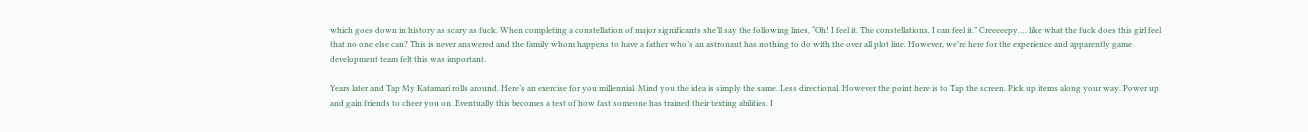which goes down in history as scary as fuck. When completing a constellation of major significants she’ll say the following lines, “Oh! I feel it. The constellations, I can feel it.” Creeeeepy…. like what the fuck does this girl feel that no one else can? This is never answered and the family whom happens to have a father who’s an astronaut has nothing to do with the over all plot line. However, we’re here for the experience and apparently game development team felt this was important.

Years later and Tap My Katamari rolls around. Here’s an exercise for you millennial. Mind you the idea is simply the same. Less directional. However the point here is to Tap the screen. Pick up items along your way. Power up and gain friends to cheer you on. Eventually this becomes a test of how fast someone has trained their texting abilities. I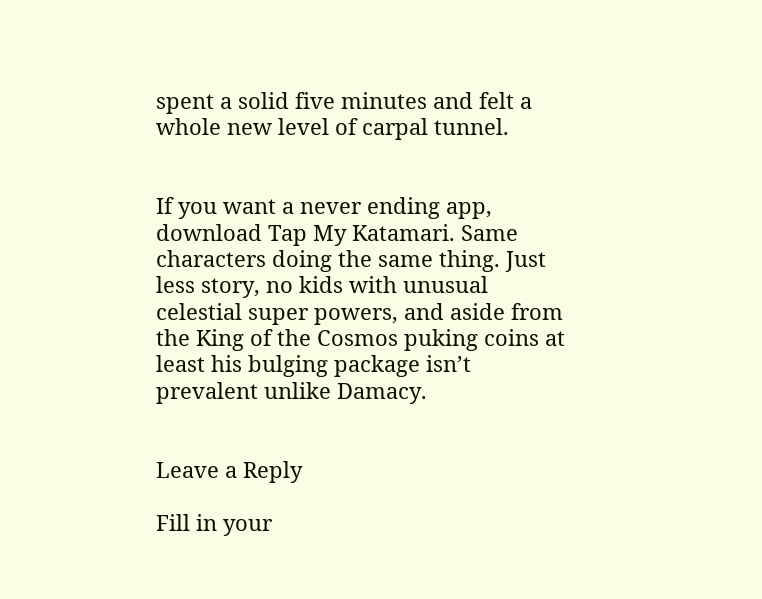spent a solid five minutes and felt a whole new level of carpal tunnel.


If you want a never ending app, download Tap My Katamari. Same characters doing the same thing. Just less story, no kids with unusual celestial super powers, and aside from the King of the Cosmos puking coins at least his bulging package isn’t prevalent unlike Damacy.


Leave a Reply

Fill in your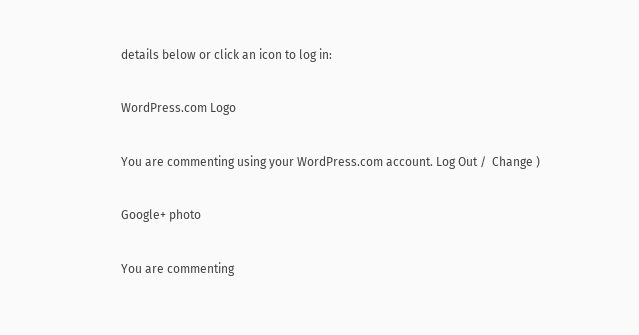details below or click an icon to log in:

WordPress.com Logo

You are commenting using your WordPress.com account. Log Out /  Change )

Google+ photo

You are commenting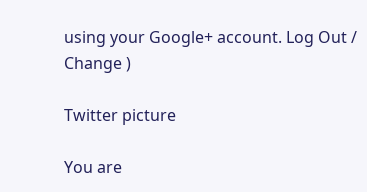using your Google+ account. Log Out /  Change )

Twitter picture

You are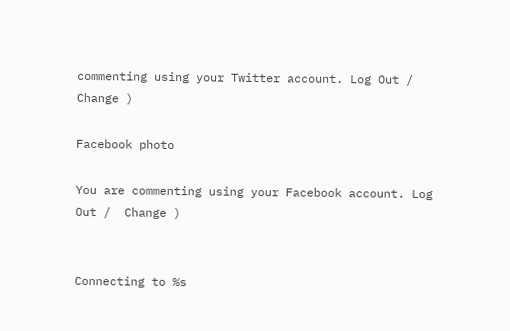commenting using your Twitter account. Log Out /  Change )

Facebook photo

You are commenting using your Facebook account. Log Out /  Change )


Connecting to %s